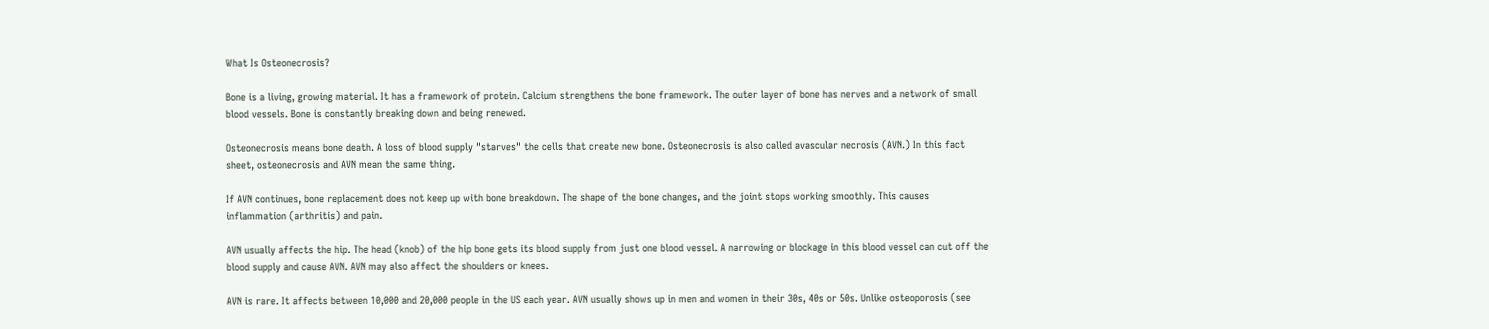What Is Osteonecrosis?

Bone is a living, growing material. It has a framework of protein. Calcium strengthens the bone framework. The outer layer of bone has nerves and a network of small blood vessels. Bone is constantly breaking down and being renewed.

Osteonecrosis means bone death. A loss of blood supply "starves" the cells that create new bone. Osteonecrosis is also called avascular necrosis (AVN.) In this fact sheet, osteonecrosis and AVN mean the same thing.

If AVN continues, bone replacement does not keep up with bone breakdown. The shape of the bone changes, and the joint stops working smoothly. This causes inflammation (arthritis) and pain.

AVN usually affects the hip. The head (knob) of the hip bone gets its blood supply from just one blood vessel. A narrowing or blockage in this blood vessel can cut off the blood supply and cause AVN. AVN may also affect the shoulders or knees.

AVN is rare. It affects between 10,000 and 20,000 people in the US each year. AVN usually shows up in men and women in their 30s, 40s or 50s. Unlike osteoporosis (see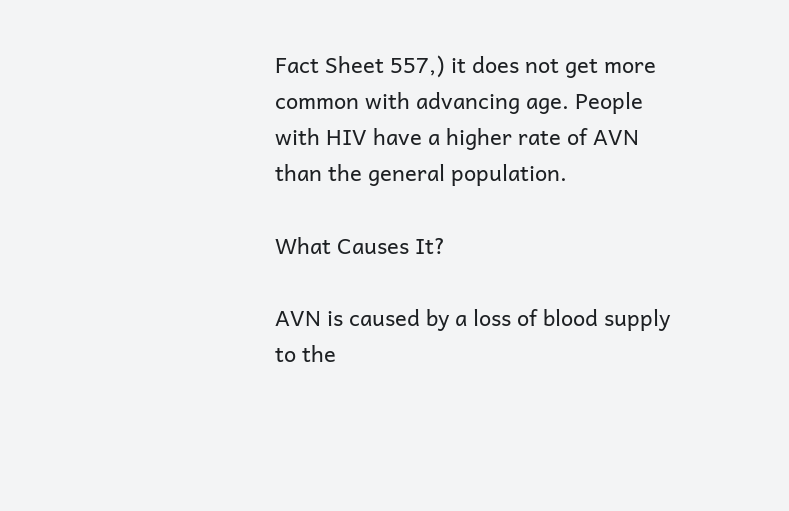Fact Sheet 557,) it does not get more common with advancing age. People with HIV have a higher rate of AVN than the general population.

What Causes It?

AVN is caused by a loss of blood supply to the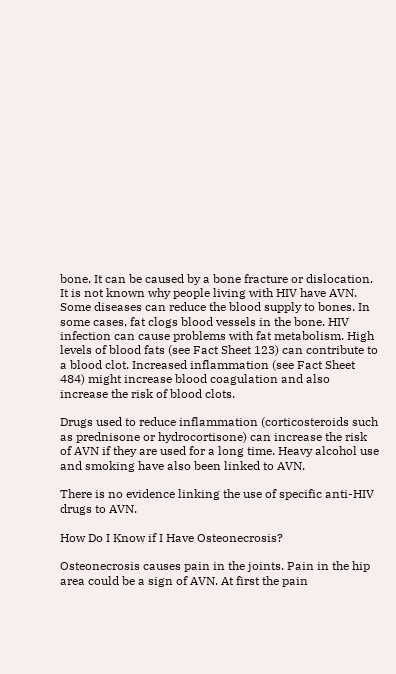bone. It can be caused by a bone fracture or dislocation. It is not known why people living with HIV have AVN. Some diseases can reduce the blood supply to bones. In some cases, fat clogs blood vessels in the bone. HIV infection can cause problems with fat metabolism. High levels of blood fats (see Fact Sheet 123) can contribute to a blood clot. Increased inflammation (see Fact Sheet 484) might increase blood coagulation and also increase the risk of blood clots.

Drugs used to reduce inflammation (corticosteroids such as prednisone or hydrocortisone) can increase the risk of AVN if they are used for a long time. Heavy alcohol use and smoking have also been linked to AVN.

There is no evidence linking the use of specific anti-HIV drugs to AVN.

How Do I Know if I Have Osteonecrosis?

Osteonecrosis causes pain in the joints. Pain in the hip area could be a sign of AVN. At first the pain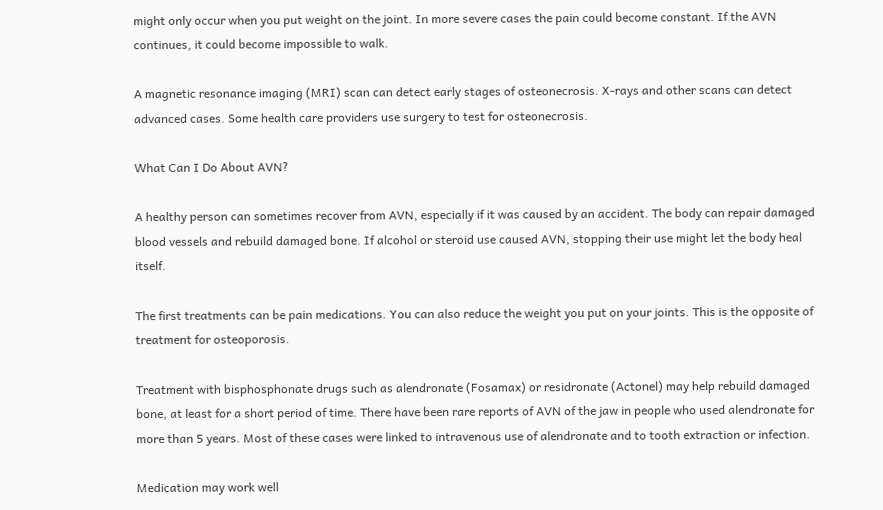might only occur when you put weight on the joint. In more severe cases the pain could become constant. If the AVN continues, it could become impossible to walk.

A magnetic resonance imaging (MRI) scan can detect early stages of osteonecrosis. X-rays and other scans can detect advanced cases. Some health care providers use surgery to test for osteonecrosis.

What Can I Do About AVN?

A healthy person can sometimes recover from AVN, especially if it was caused by an accident. The body can repair damaged blood vessels and rebuild damaged bone. If alcohol or steroid use caused AVN, stopping their use might let the body heal itself.

The first treatments can be pain medications. You can also reduce the weight you put on your joints. This is the opposite of treatment for osteoporosis.

Treatment with bisphosphonate drugs such as alendronate (Fosamax) or residronate (Actonel) may help rebuild damaged bone, at least for a short period of time. There have been rare reports of AVN of the jaw in people who used alendronate for more than 5 years. Most of these cases were linked to intravenous use of alendronate and to tooth extraction or infection.

Medication may work well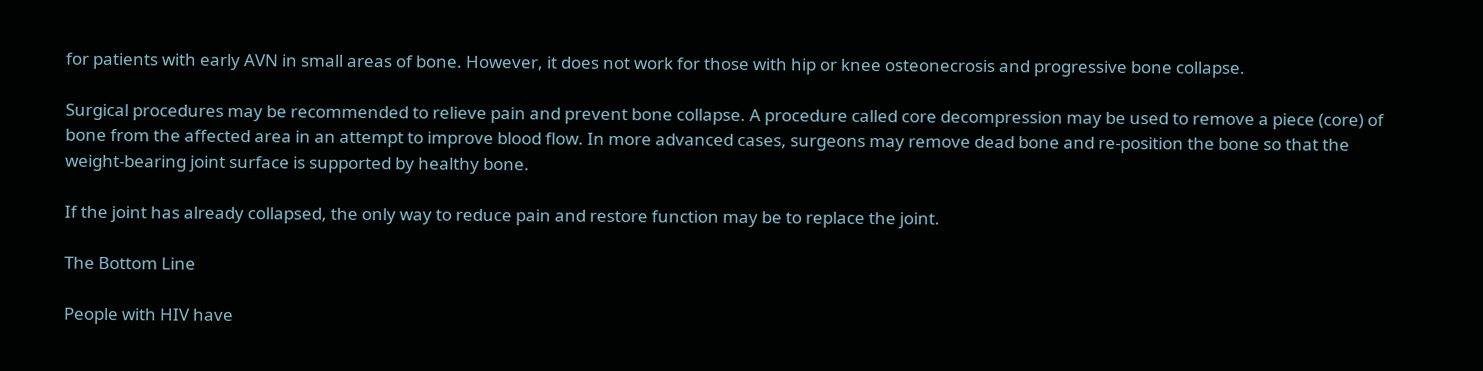for patients with early AVN in small areas of bone. However, it does not work for those with hip or knee osteonecrosis and progressive bone collapse.

Surgical procedures may be recommended to relieve pain and prevent bone collapse. A procedure called core decompression may be used to remove a piece (core) of bone from the affected area in an attempt to improve blood flow. In more advanced cases, surgeons may remove dead bone and re-position the bone so that the weight-bearing joint surface is supported by healthy bone.

If the joint has already collapsed, the only way to reduce pain and restore function may be to replace the joint.

The Bottom Line

People with HIV have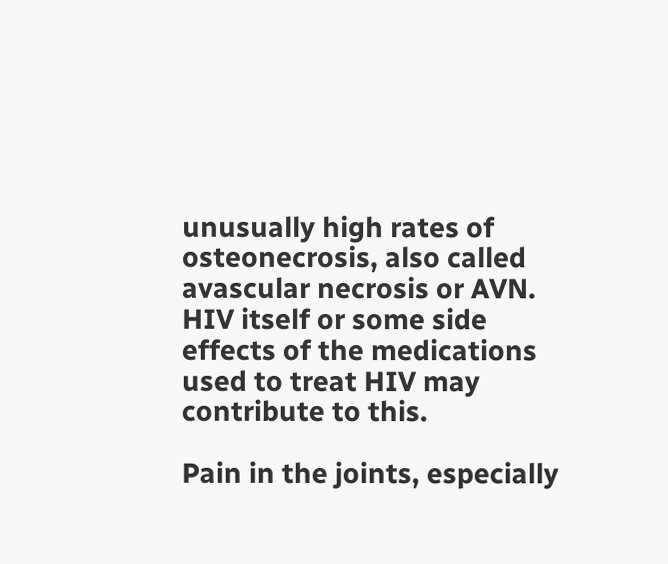unusually high rates of osteonecrosis, also called avascular necrosis or AVN. HIV itself or some side effects of the medications used to treat HIV may contribute to this.

Pain in the joints, especially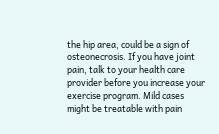the hip area, could be a sign of osteonecrosis. If you have joint pain, talk to your health care provider before you increase your exercise program. Mild cases might be treatable with pain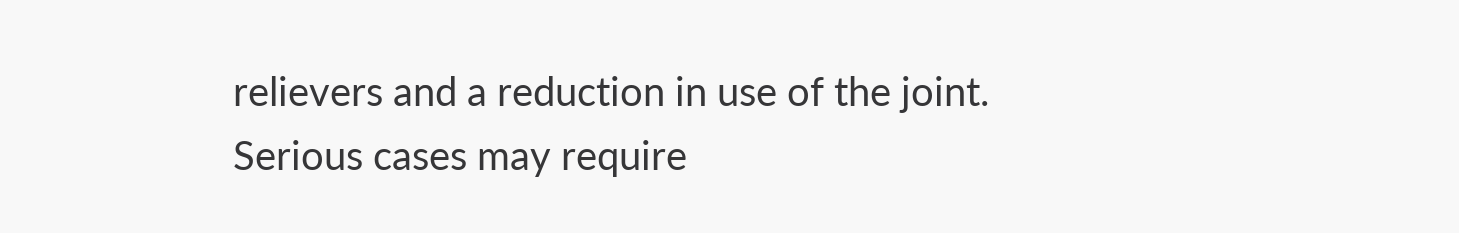relievers and a reduction in use of the joint. Serious cases may require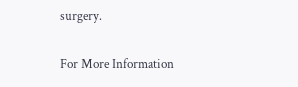surgery.

For More Information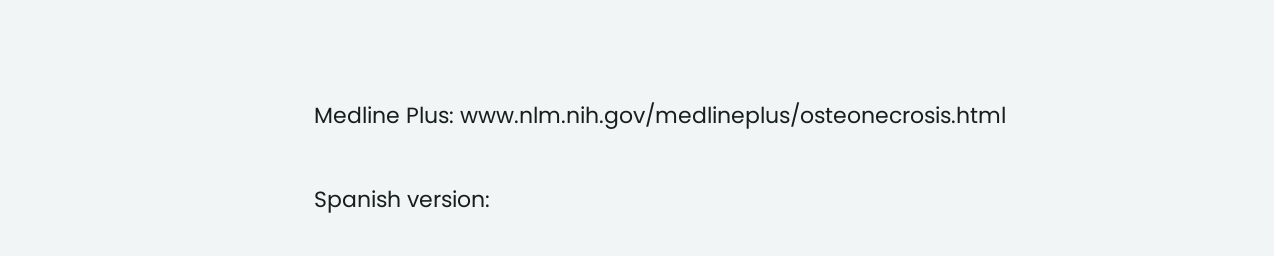Medline Plus: www.nlm.nih.gov/medlineplus/osteonecrosis.html

Spanish version: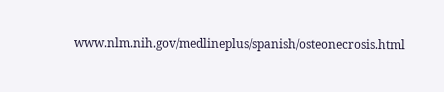www.nlm.nih.gov/medlineplus/spanish/osteonecrosis.html